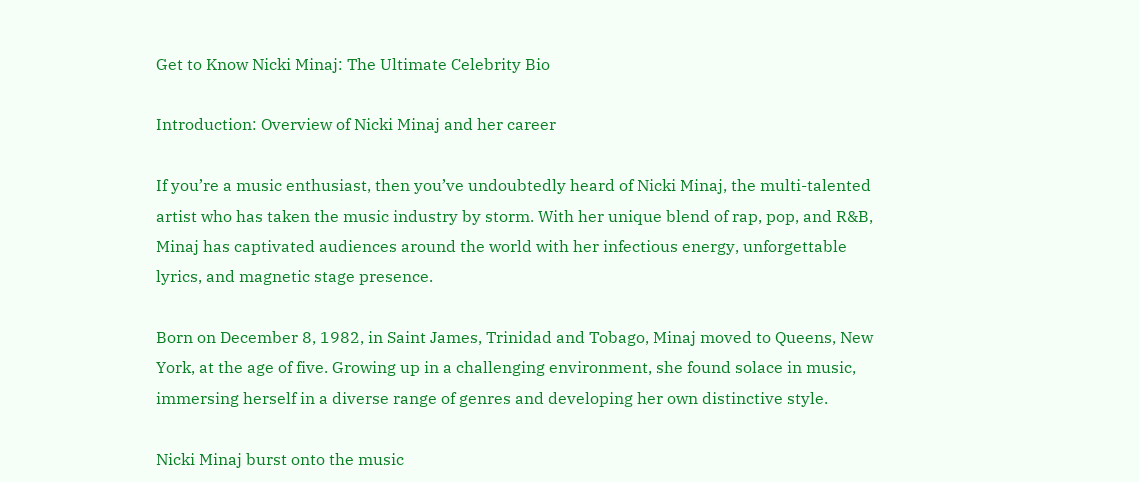Get to Know Nicki Minaj: The Ultimate Celebrity Bio

Introduction: Overview of Nicki Minaj and her career

If you’re a music enthusiast, then you’ve undoubtedly heard of Nicki Minaj, the multi-talented artist who has taken the music industry by storm. With her unique blend of rap, pop, and R&B, Minaj has captivated audiences around the world with her infectious energy, unforgettable lyrics, and magnetic stage presence.

Born on December 8, 1982, in Saint James, Trinidad and Tobago, Minaj moved to Queens, New York, at the age of five. Growing up in a challenging environment, she found solace in music, immersing herself in a diverse range of genres and developing her own distinctive style.

Nicki Minaj burst onto the music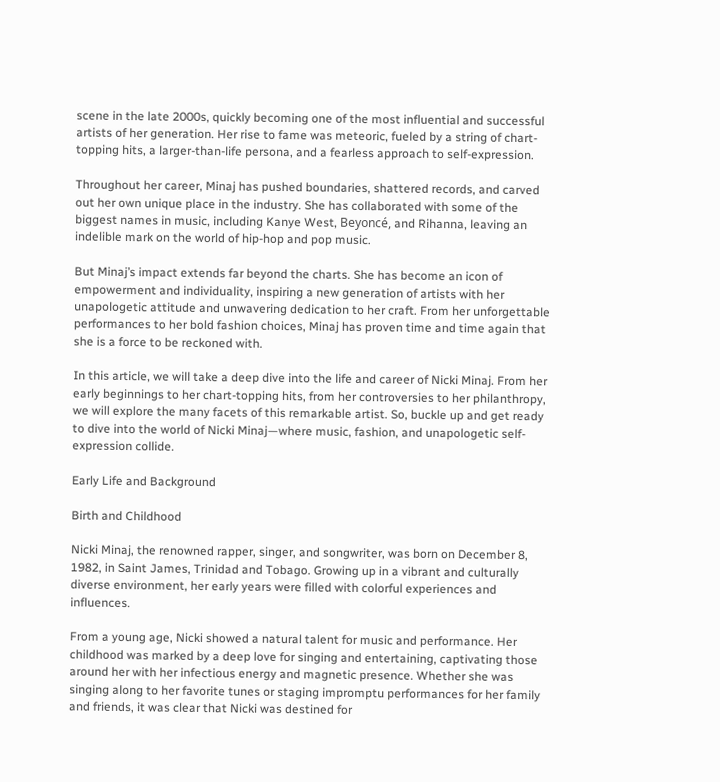scene in the late 2000s, quickly becoming one of the most influential and successful artists of her generation. Her rise to fame was meteoric, fueled by a string of chart-topping hits, a larger-than-life persona, and a fearless approach to self-expression.

Throughout her career, Minaj has pushed boundaries, shattered records, and carved out her own unique place in the industry. She has collaborated with some of the biggest names in music, including Kanye West, Beyoncé, and Rihanna, leaving an indelible mark on the world of hip-hop and pop music.

But Minaj’s impact extends far beyond the charts. She has become an icon of empowerment and individuality, inspiring a new generation of artists with her unapologetic attitude and unwavering dedication to her craft. From her unforgettable performances to her bold fashion choices, Minaj has proven time and time again that she is a force to be reckoned with.

In this article, we will take a deep dive into the life and career of Nicki Minaj. From her early beginnings to her chart-topping hits, from her controversies to her philanthropy, we will explore the many facets of this remarkable artist. So, buckle up and get ready to dive into the world of Nicki Minaj—where music, fashion, and unapologetic self-expression collide.

Early Life and Background

Birth and Childhood

Nicki Minaj, the renowned rapper, singer, and songwriter, was born on December 8, 1982, in Saint James, Trinidad and Tobago. Growing up in a vibrant and culturally diverse environment, her early years were filled with colorful experiences and influences.

From a young age, Nicki showed a natural talent for music and performance. Her childhood was marked by a deep love for singing and entertaining, captivating those around her with her infectious energy and magnetic presence. Whether she was singing along to her favorite tunes or staging impromptu performances for her family and friends, it was clear that Nicki was destined for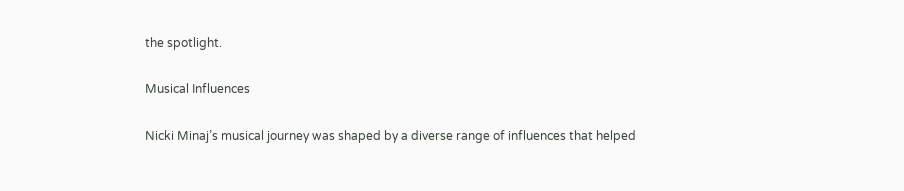the spotlight.

Musical Influences

Nicki Minaj’s musical journey was shaped by a diverse range of influences that helped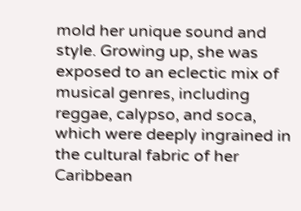mold her unique sound and style. Growing up, she was exposed to an eclectic mix of musical genres, including reggae, calypso, and soca, which were deeply ingrained in the cultural fabric of her Caribbean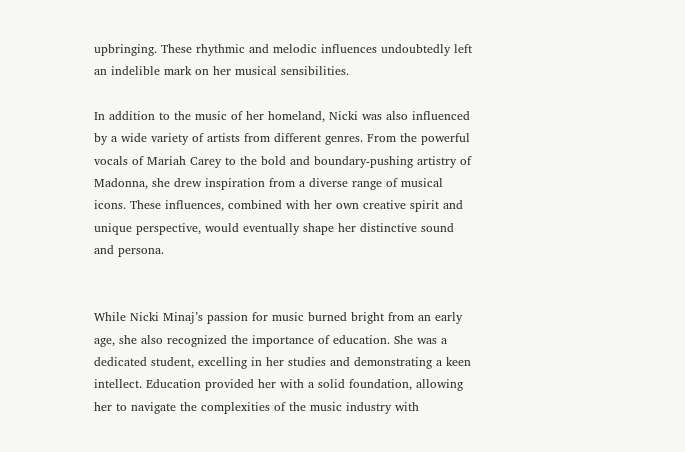upbringing. These rhythmic and melodic influences undoubtedly left an indelible mark on her musical sensibilities.

In addition to the music of her homeland, Nicki was also influenced by a wide variety of artists from different genres. From the powerful vocals of Mariah Carey to the bold and boundary-pushing artistry of Madonna, she drew inspiration from a diverse range of musical icons. These influences, combined with her own creative spirit and unique perspective, would eventually shape her distinctive sound and persona.


While Nicki Minaj’s passion for music burned bright from an early age, she also recognized the importance of education. She was a dedicated student, excelling in her studies and demonstrating a keen intellect. Education provided her with a solid foundation, allowing her to navigate the complexities of the music industry with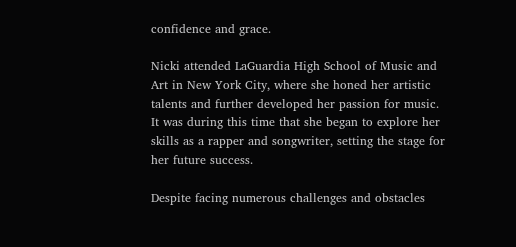confidence and grace.

Nicki attended LaGuardia High School of Music and Art in New York City, where she honed her artistic talents and further developed her passion for music. It was during this time that she began to explore her skills as a rapper and songwriter, setting the stage for her future success.

Despite facing numerous challenges and obstacles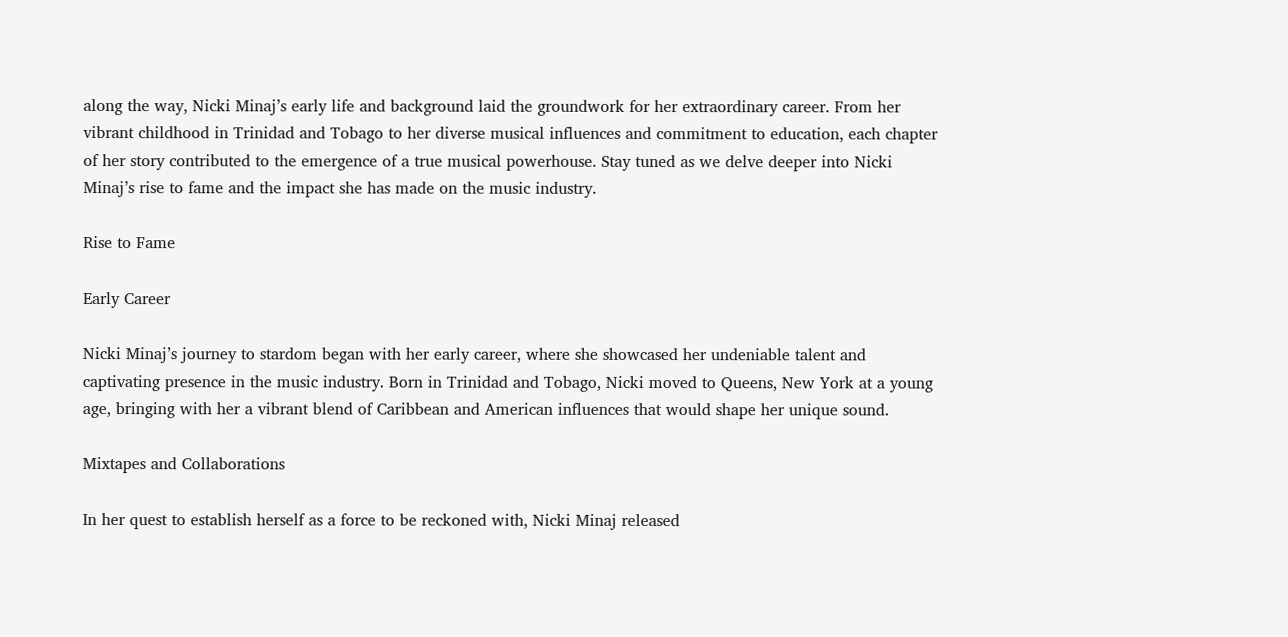along the way, Nicki Minaj’s early life and background laid the groundwork for her extraordinary career. From her vibrant childhood in Trinidad and Tobago to her diverse musical influences and commitment to education, each chapter of her story contributed to the emergence of a true musical powerhouse. Stay tuned as we delve deeper into Nicki Minaj’s rise to fame and the impact she has made on the music industry.

Rise to Fame

Early Career

Nicki Minaj’s journey to stardom began with her early career, where she showcased her undeniable talent and captivating presence in the music industry. Born in Trinidad and Tobago, Nicki moved to Queens, New York at a young age, bringing with her a vibrant blend of Caribbean and American influences that would shape her unique sound.

Mixtapes and Collaborations

In her quest to establish herself as a force to be reckoned with, Nicki Minaj released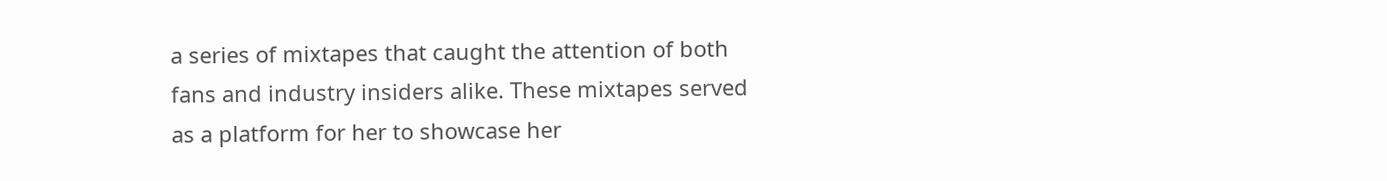a series of mixtapes that caught the attention of both fans and industry insiders alike. These mixtapes served as a platform for her to showcase her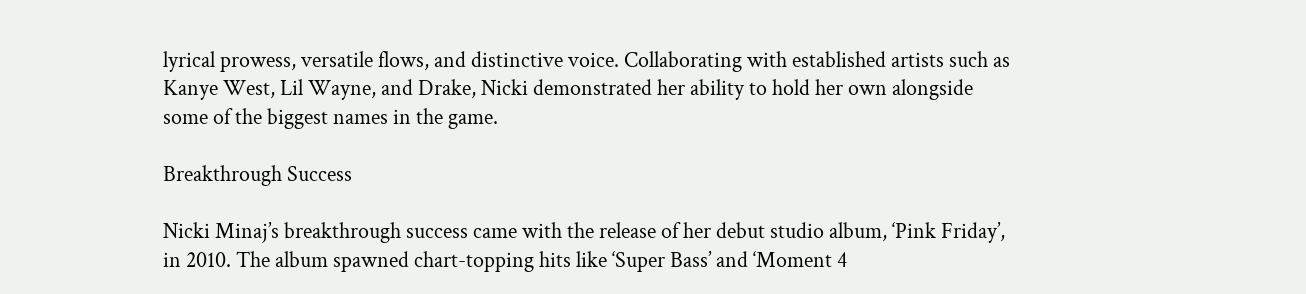lyrical prowess, versatile flows, and distinctive voice. Collaborating with established artists such as Kanye West, Lil Wayne, and Drake, Nicki demonstrated her ability to hold her own alongside some of the biggest names in the game.

Breakthrough Success

Nicki Minaj’s breakthrough success came with the release of her debut studio album, ‘Pink Friday’, in 2010. The album spawned chart-topping hits like ‘Super Bass’ and ‘Moment 4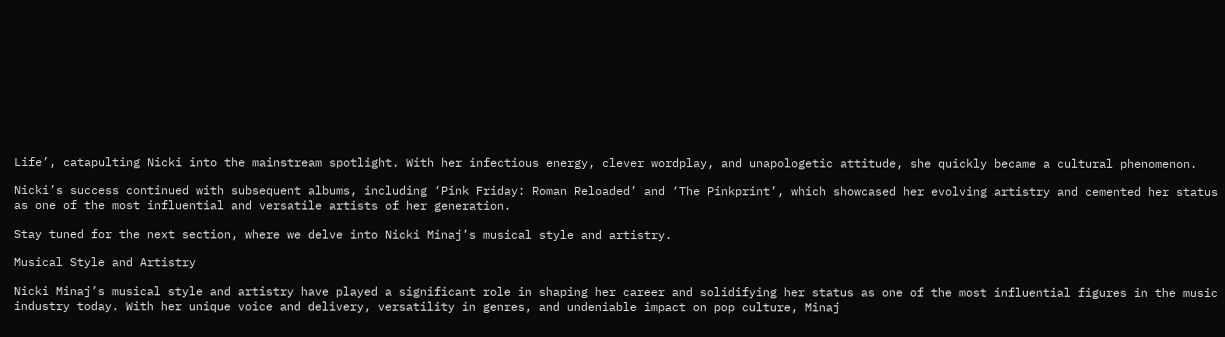Life’, catapulting Nicki into the mainstream spotlight. With her infectious energy, clever wordplay, and unapologetic attitude, she quickly became a cultural phenomenon.

Nicki’s success continued with subsequent albums, including ‘Pink Friday: Roman Reloaded’ and ‘The Pinkprint’, which showcased her evolving artistry and cemented her status as one of the most influential and versatile artists of her generation.

Stay tuned for the next section, where we delve into Nicki Minaj’s musical style and artistry.

Musical Style and Artistry

Nicki Minaj’s musical style and artistry have played a significant role in shaping her career and solidifying her status as one of the most influential figures in the music industry today. With her unique voice and delivery, versatility in genres, and undeniable impact on pop culture, Minaj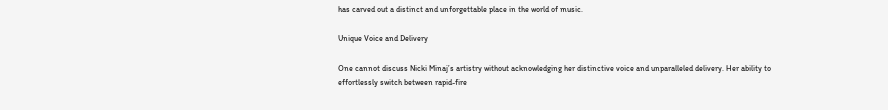has carved out a distinct and unforgettable place in the world of music.

Unique Voice and Delivery

One cannot discuss Nicki Minaj’s artistry without acknowledging her distinctive voice and unparalleled delivery. Her ability to effortlessly switch between rapid-fire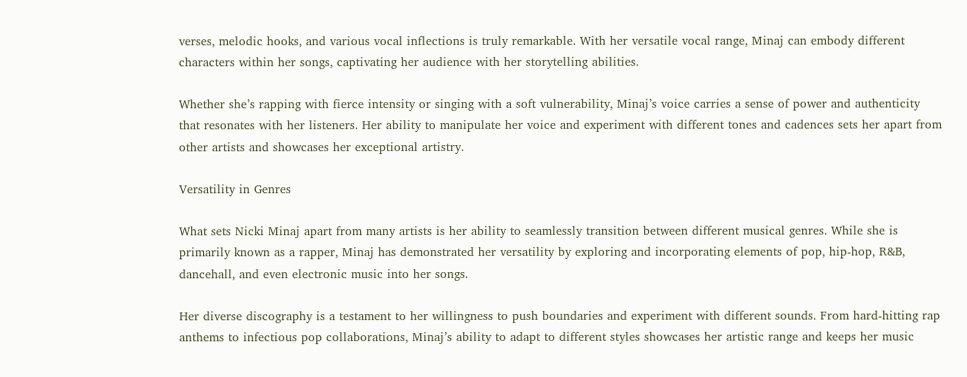verses, melodic hooks, and various vocal inflections is truly remarkable. With her versatile vocal range, Minaj can embody different characters within her songs, captivating her audience with her storytelling abilities.

Whether she’s rapping with fierce intensity or singing with a soft vulnerability, Minaj’s voice carries a sense of power and authenticity that resonates with her listeners. Her ability to manipulate her voice and experiment with different tones and cadences sets her apart from other artists and showcases her exceptional artistry.

Versatility in Genres

What sets Nicki Minaj apart from many artists is her ability to seamlessly transition between different musical genres. While she is primarily known as a rapper, Minaj has demonstrated her versatility by exploring and incorporating elements of pop, hip-hop, R&B, dancehall, and even electronic music into her songs.

Her diverse discography is a testament to her willingness to push boundaries and experiment with different sounds. From hard-hitting rap anthems to infectious pop collaborations, Minaj’s ability to adapt to different styles showcases her artistic range and keeps her music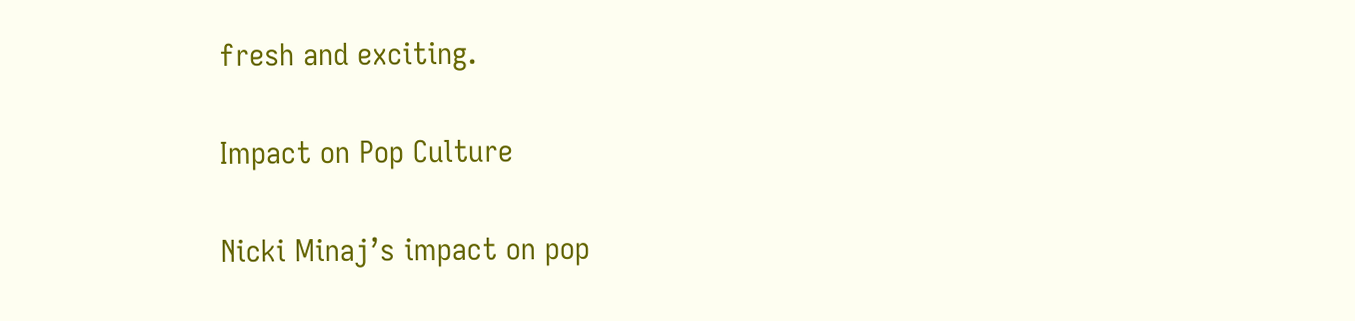fresh and exciting.

Impact on Pop Culture

Nicki Minaj’s impact on pop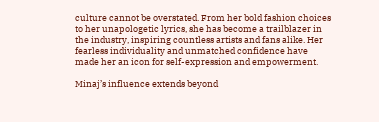culture cannot be overstated. From her bold fashion choices to her unapologetic lyrics, she has become a trailblazer in the industry, inspiring countless artists and fans alike. Her fearless individuality and unmatched confidence have made her an icon for self-expression and empowerment.

Minaj’s influence extends beyond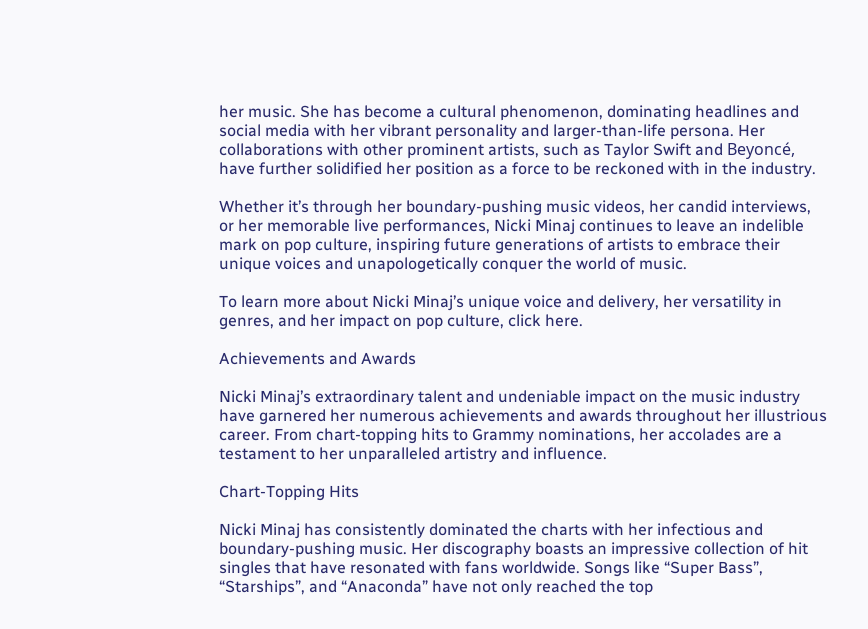her music. She has become a cultural phenomenon, dominating headlines and social media with her vibrant personality and larger-than-life persona. Her collaborations with other prominent artists, such as Taylor Swift and Beyoncé, have further solidified her position as a force to be reckoned with in the industry.

Whether it’s through her boundary-pushing music videos, her candid interviews, or her memorable live performances, Nicki Minaj continues to leave an indelible mark on pop culture, inspiring future generations of artists to embrace their unique voices and unapologetically conquer the world of music.

To learn more about Nicki Minaj’s unique voice and delivery, her versatility in genres, and her impact on pop culture, click here.

Achievements and Awards

Nicki Minaj’s extraordinary talent and undeniable impact on the music industry have garnered her numerous achievements and awards throughout her illustrious career. From chart-topping hits to Grammy nominations, her accolades are a testament to her unparalleled artistry and influence.

Chart-Topping Hits

Nicki Minaj has consistently dominated the charts with her infectious and boundary-pushing music. Her discography boasts an impressive collection of hit singles that have resonated with fans worldwide. Songs like “Super Bass”, “Starships”, and “Anaconda” have not only reached the top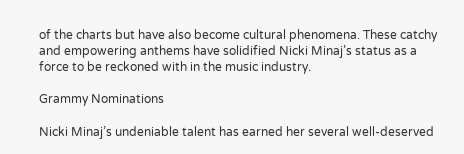of the charts but have also become cultural phenomena. These catchy and empowering anthems have solidified Nicki Minaj’s status as a force to be reckoned with in the music industry.

Grammy Nominations

Nicki Minaj’s undeniable talent has earned her several well-deserved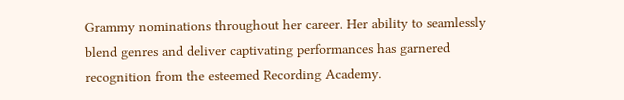Grammy nominations throughout her career. Her ability to seamlessly blend genres and deliver captivating performances has garnered recognition from the esteemed Recording Academy.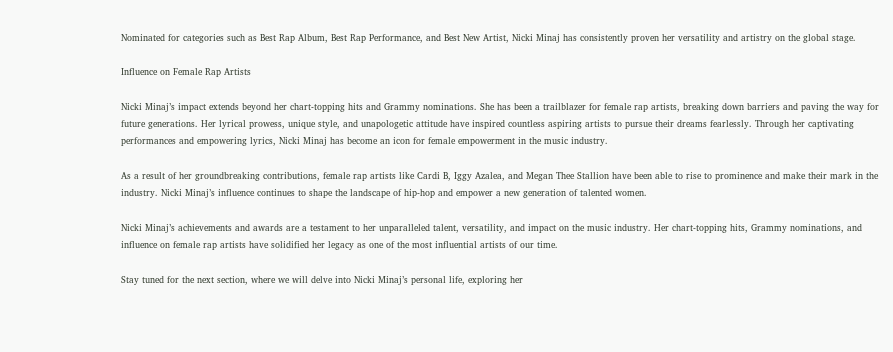Nominated for categories such as Best Rap Album, Best Rap Performance, and Best New Artist, Nicki Minaj has consistently proven her versatility and artistry on the global stage.

Influence on Female Rap Artists

Nicki Minaj’s impact extends beyond her chart-topping hits and Grammy nominations. She has been a trailblazer for female rap artists, breaking down barriers and paving the way for future generations. Her lyrical prowess, unique style, and unapologetic attitude have inspired countless aspiring artists to pursue their dreams fearlessly. Through her captivating performances and empowering lyrics, Nicki Minaj has become an icon for female empowerment in the music industry.

As a result of her groundbreaking contributions, female rap artists like Cardi B, Iggy Azalea, and Megan Thee Stallion have been able to rise to prominence and make their mark in the industry. Nicki Minaj’s influence continues to shape the landscape of hip-hop and empower a new generation of talented women.

Nicki Minaj’s achievements and awards are a testament to her unparalleled talent, versatility, and impact on the music industry. Her chart-topping hits, Grammy nominations, and influence on female rap artists have solidified her legacy as one of the most influential artists of our time.

Stay tuned for the next section, where we will delve into Nicki Minaj’s personal life, exploring her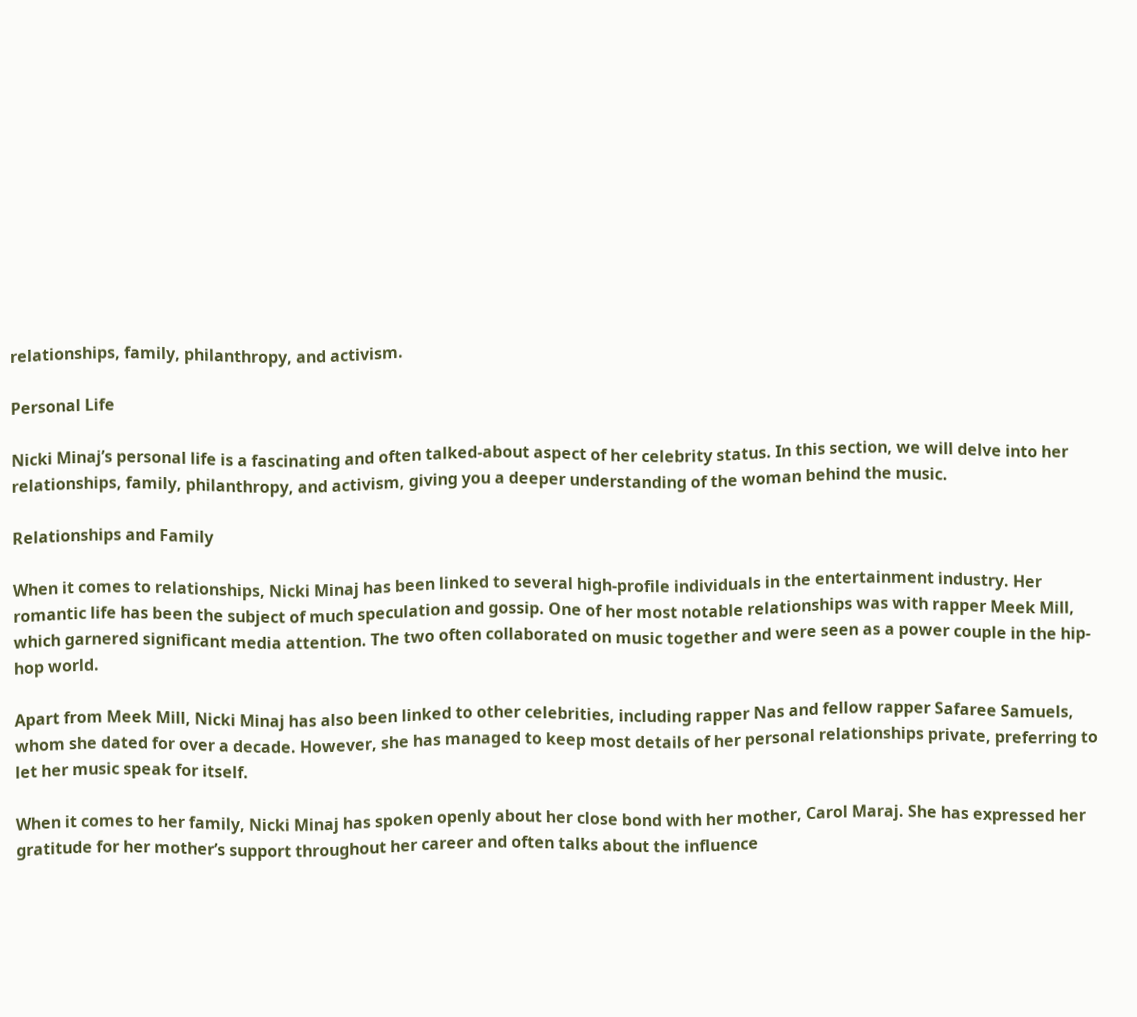relationships, family, philanthropy, and activism.

Personal Life

Nicki Minaj’s personal life is a fascinating and often talked-about aspect of her celebrity status. In this section, we will delve into her relationships, family, philanthropy, and activism, giving you a deeper understanding of the woman behind the music.

Relationships and Family

When it comes to relationships, Nicki Minaj has been linked to several high-profile individuals in the entertainment industry. Her romantic life has been the subject of much speculation and gossip. One of her most notable relationships was with rapper Meek Mill, which garnered significant media attention. The two often collaborated on music together and were seen as a power couple in the hip-hop world.

Apart from Meek Mill, Nicki Minaj has also been linked to other celebrities, including rapper Nas and fellow rapper Safaree Samuels, whom she dated for over a decade. However, she has managed to keep most details of her personal relationships private, preferring to let her music speak for itself.

When it comes to her family, Nicki Minaj has spoken openly about her close bond with her mother, Carol Maraj. She has expressed her gratitude for her mother’s support throughout her career and often talks about the influence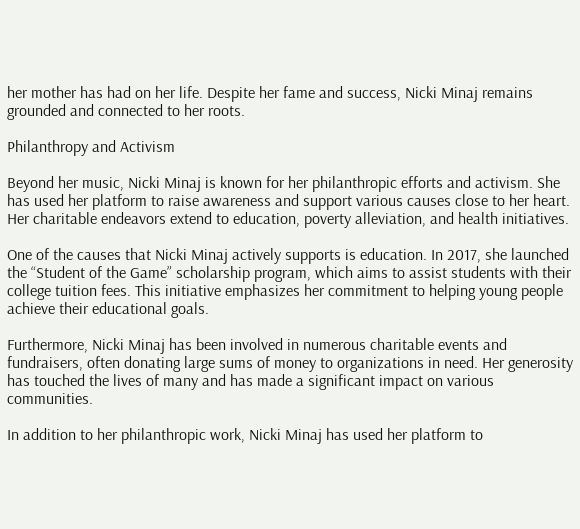her mother has had on her life. Despite her fame and success, Nicki Minaj remains grounded and connected to her roots.

Philanthropy and Activism

Beyond her music, Nicki Minaj is known for her philanthropic efforts and activism. She has used her platform to raise awareness and support various causes close to her heart. Her charitable endeavors extend to education, poverty alleviation, and health initiatives.

One of the causes that Nicki Minaj actively supports is education. In 2017, she launched the “Student of the Game” scholarship program, which aims to assist students with their college tuition fees. This initiative emphasizes her commitment to helping young people achieve their educational goals.

Furthermore, Nicki Minaj has been involved in numerous charitable events and fundraisers, often donating large sums of money to organizations in need. Her generosity has touched the lives of many and has made a significant impact on various communities.

In addition to her philanthropic work, Nicki Minaj has used her platform to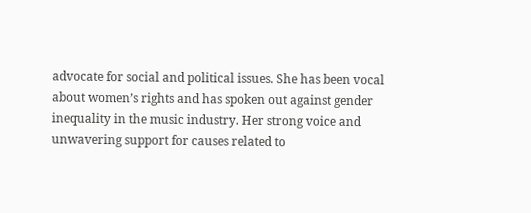advocate for social and political issues. She has been vocal about women’s rights and has spoken out against gender inequality in the music industry. Her strong voice and unwavering support for causes related to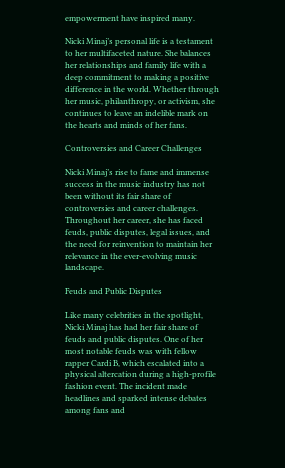empowerment have inspired many.

Nicki Minaj’s personal life is a testament to her multifaceted nature. She balances her relationships and family life with a deep commitment to making a positive difference in the world. Whether through her music, philanthropy, or activism, she continues to leave an indelible mark on the hearts and minds of her fans.

Controversies and Career Challenges

Nicki Minaj’s rise to fame and immense success in the music industry has not been without its fair share of controversies and career challenges. Throughout her career, she has faced feuds, public disputes, legal issues, and the need for reinvention to maintain her relevance in the ever-evolving music landscape.

Feuds and Public Disputes

Like many celebrities in the spotlight, Nicki Minaj has had her fair share of feuds and public disputes. One of her most notable feuds was with fellow rapper Cardi B, which escalated into a physical altercation during a high-profile fashion event. The incident made headlines and sparked intense debates among fans and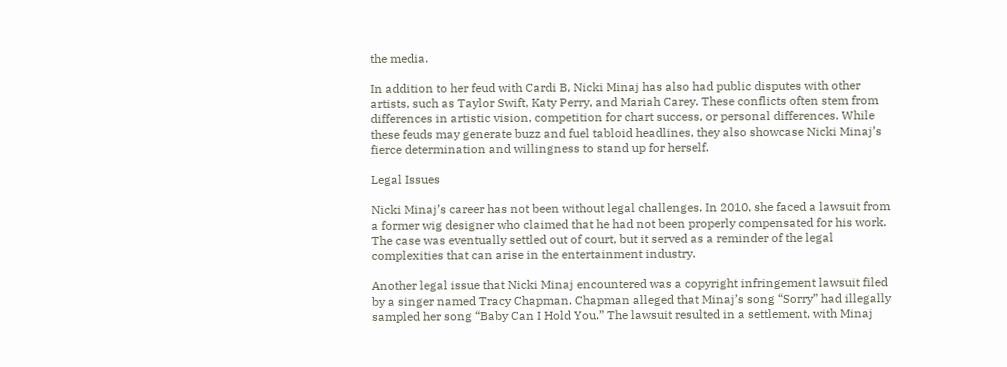the media.

In addition to her feud with Cardi B, Nicki Minaj has also had public disputes with other artists, such as Taylor Swift, Katy Perry, and Mariah Carey. These conflicts often stem from differences in artistic vision, competition for chart success, or personal differences. While these feuds may generate buzz and fuel tabloid headlines, they also showcase Nicki Minaj’s fierce determination and willingness to stand up for herself.

Legal Issues

Nicki Minaj’s career has not been without legal challenges. In 2010, she faced a lawsuit from a former wig designer who claimed that he had not been properly compensated for his work. The case was eventually settled out of court, but it served as a reminder of the legal complexities that can arise in the entertainment industry.

Another legal issue that Nicki Minaj encountered was a copyright infringement lawsuit filed by a singer named Tracy Chapman. Chapman alleged that Minaj’s song “Sorry” had illegally sampled her song “Baby Can I Hold You.” The lawsuit resulted in a settlement, with Minaj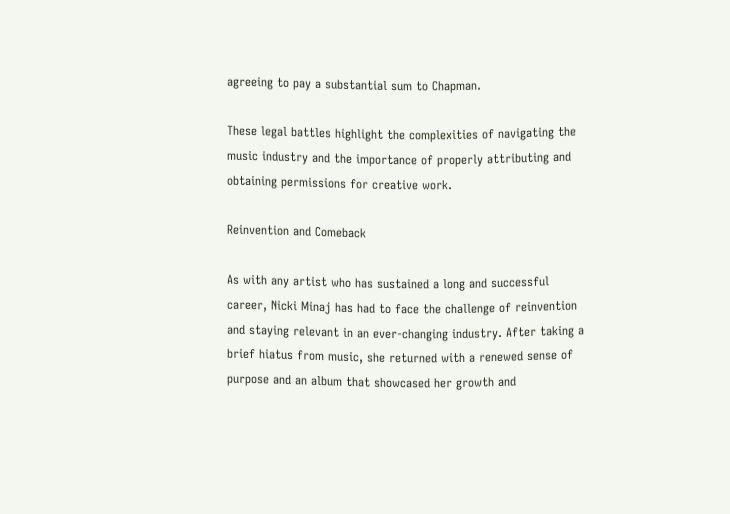agreeing to pay a substantial sum to Chapman.

These legal battles highlight the complexities of navigating the music industry and the importance of properly attributing and obtaining permissions for creative work.

Reinvention and Comeback

As with any artist who has sustained a long and successful career, Nicki Minaj has had to face the challenge of reinvention and staying relevant in an ever-changing industry. After taking a brief hiatus from music, she returned with a renewed sense of purpose and an album that showcased her growth and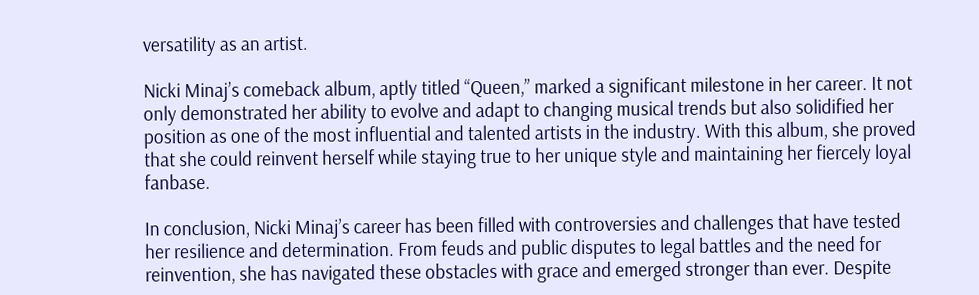versatility as an artist.

Nicki Minaj’s comeback album, aptly titled “Queen,” marked a significant milestone in her career. It not only demonstrated her ability to evolve and adapt to changing musical trends but also solidified her position as one of the most influential and talented artists in the industry. With this album, she proved that she could reinvent herself while staying true to her unique style and maintaining her fiercely loyal fanbase.

In conclusion, Nicki Minaj’s career has been filled with controversies and challenges that have tested her resilience and determination. From feuds and public disputes to legal battles and the need for reinvention, she has navigated these obstacles with grace and emerged stronger than ever. Despite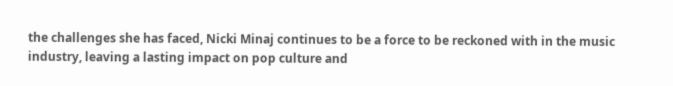the challenges she has faced, Nicki Minaj continues to be a force to be reckoned with in the music industry, leaving a lasting impact on pop culture and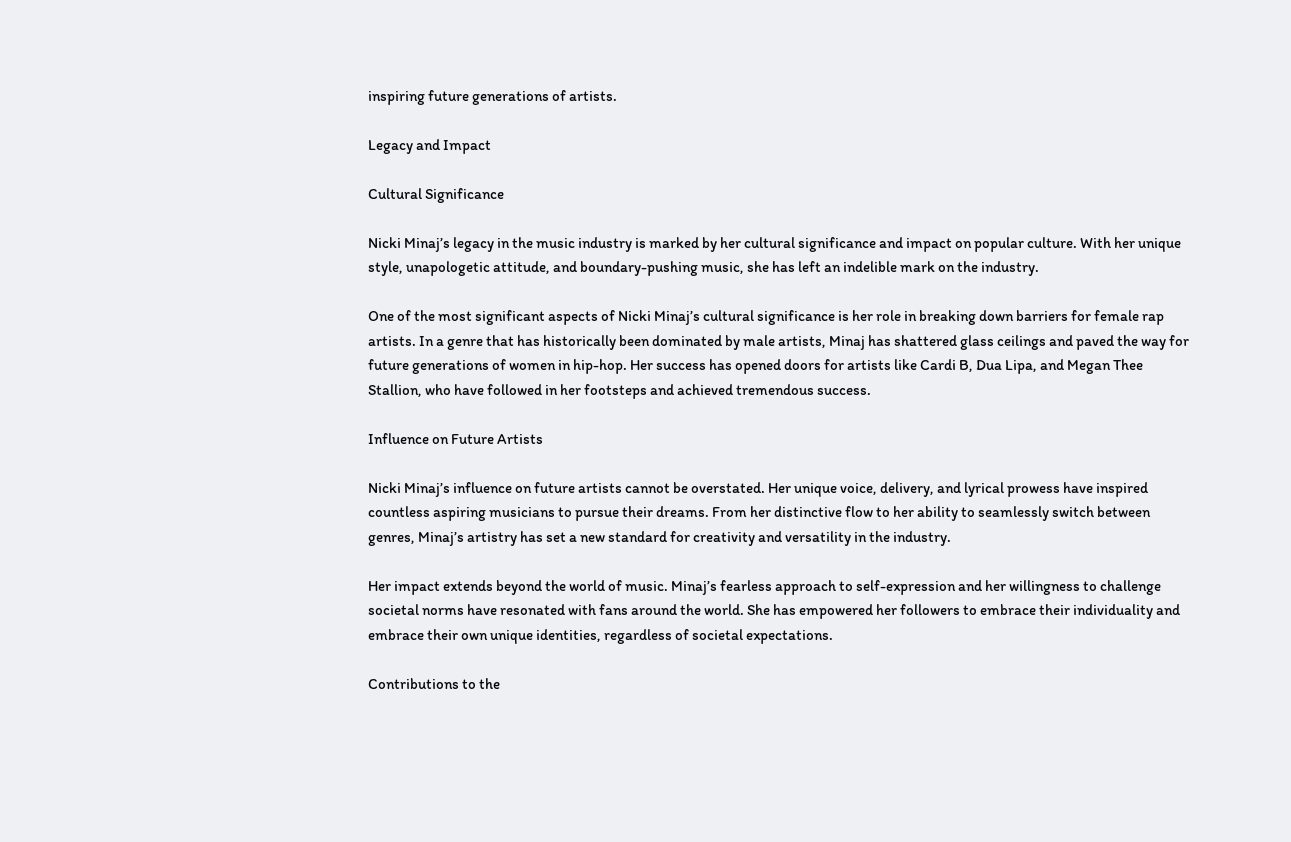inspiring future generations of artists.

Legacy and Impact

Cultural Significance

Nicki Minaj’s legacy in the music industry is marked by her cultural significance and impact on popular culture. With her unique style, unapologetic attitude, and boundary-pushing music, she has left an indelible mark on the industry.

One of the most significant aspects of Nicki Minaj’s cultural significance is her role in breaking down barriers for female rap artists. In a genre that has historically been dominated by male artists, Minaj has shattered glass ceilings and paved the way for future generations of women in hip-hop. Her success has opened doors for artists like Cardi B, Dua Lipa, and Megan Thee Stallion, who have followed in her footsteps and achieved tremendous success.

Influence on Future Artists

Nicki Minaj’s influence on future artists cannot be overstated. Her unique voice, delivery, and lyrical prowess have inspired countless aspiring musicians to pursue their dreams. From her distinctive flow to her ability to seamlessly switch between genres, Minaj’s artistry has set a new standard for creativity and versatility in the industry.

Her impact extends beyond the world of music. Minaj’s fearless approach to self-expression and her willingness to challenge societal norms have resonated with fans around the world. She has empowered her followers to embrace their individuality and embrace their own unique identities, regardless of societal expectations.

Contributions to the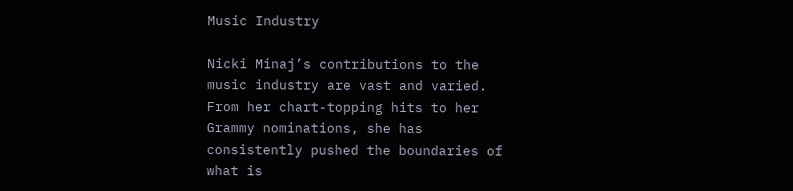Music Industry

Nicki Minaj’s contributions to the music industry are vast and varied. From her chart-topping hits to her Grammy nominations, she has consistently pushed the boundaries of what is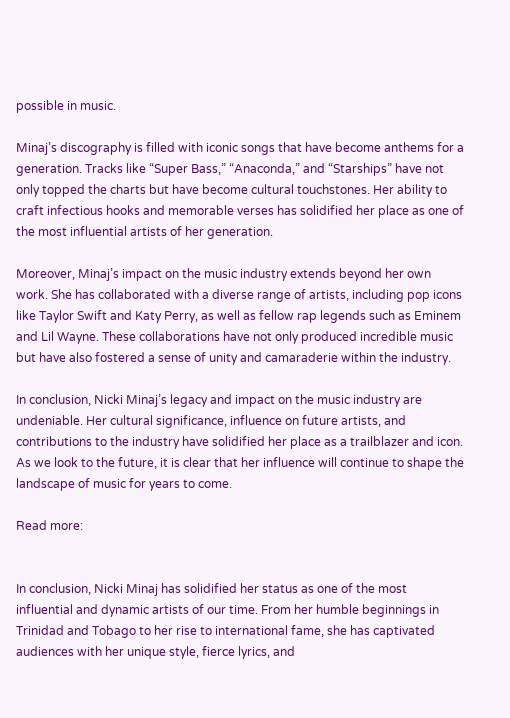possible in music.

Minaj’s discography is filled with iconic songs that have become anthems for a generation. Tracks like “Super Bass,” “Anaconda,” and “Starships” have not only topped the charts but have become cultural touchstones. Her ability to craft infectious hooks and memorable verses has solidified her place as one of the most influential artists of her generation.

Moreover, Minaj’s impact on the music industry extends beyond her own work. She has collaborated with a diverse range of artists, including pop icons like Taylor Swift and Katy Perry, as well as fellow rap legends such as Eminem and Lil Wayne. These collaborations have not only produced incredible music but have also fostered a sense of unity and camaraderie within the industry.

In conclusion, Nicki Minaj’s legacy and impact on the music industry are undeniable. Her cultural significance, influence on future artists, and contributions to the industry have solidified her place as a trailblazer and icon. As we look to the future, it is clear that her influence will continue to shape the landscape of music for years to come.

Read more:


In conclusion, Nicki Minaj has solidified her status as one of the most influential and dynamic artists of our time. From her humble beginnings in Trinidad and Tobago to her rise to international fame, she has captivated audiences with her unique style, fierce lyrics, and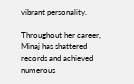vibrant personality.

Throughout her career, Minaj has shattered records and achieved numerous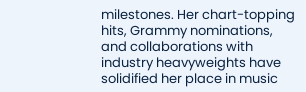milestones. Her chart-topping hits, Grammy nominations, and collaborations with industry heavyweights have solidified her place in music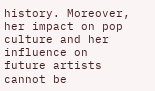history. Moreover, her impact on pop culture and her influence on future artists cannot be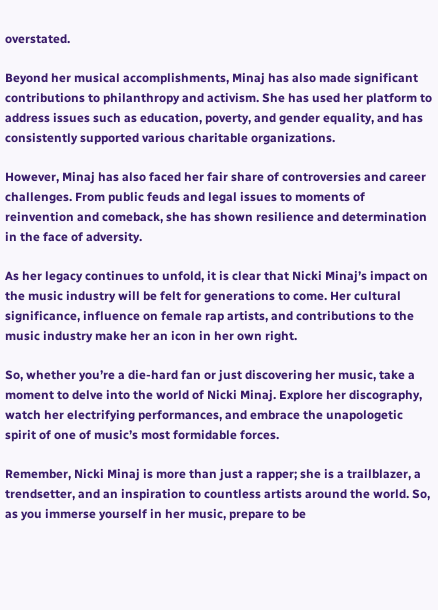overstated.

Beyond her musical accomplishments, Minaj has also made significant contributions to philanthropy and activism. She has used her platform to address issues such as education, poverty, and gender equality, and has consistently supported various charitable organizations.

However, Minaj has also faced her fair share of controversies and career challenges. From public feuds and legal issues to moments of reinvention and comeback, she has shown resilience and determination in the face of adversity.

As her legacy continues to unfold, it is clear that Nicki Minaj’s impact on the music industry will be felt for generations to come. Her cultural significance, influence on female rap artists, and contributions to the music industry make her an icon in her own right.

So, whether you’re a die-hard fan or just discovering her music, take a moment to delve into the world of Nicki Minaj. Explore her discography, watch her electrifying performances, and embrace the unapologetic spirit of one of music’s most formidable forces.

Remember, Nicki Minaj is more than just a rapper; she is a trailblazer, a trendsetter, and an inspiration to countless artists around the world. So, as you immerse yourself in her music, prepare to be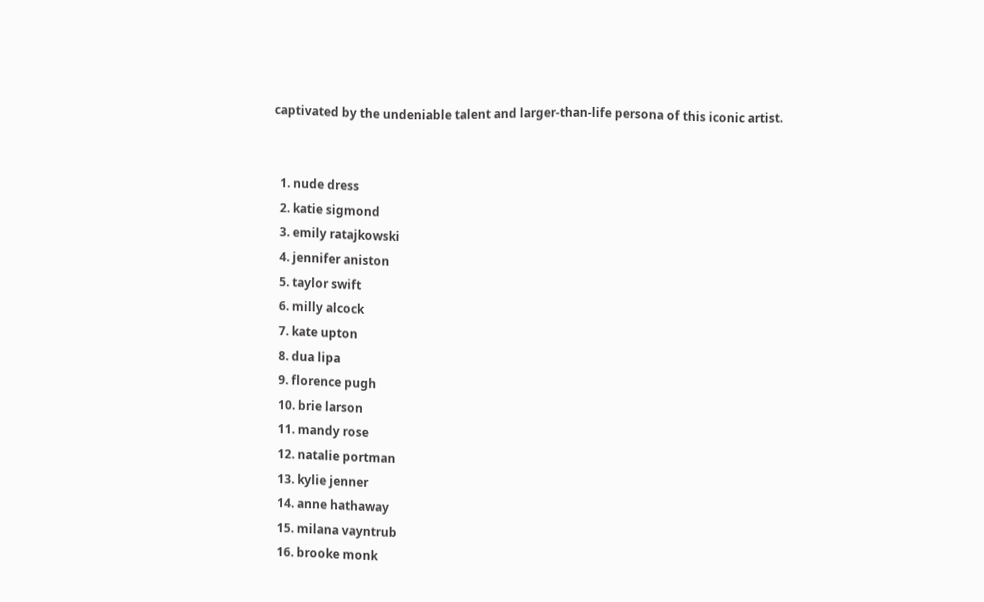captivated by the undeniable talent and larger-than-life persona of this iconic artist.


  1. nude dress
  2. katie sigmond
  3. emily ratajkowski
  4. jennifer aniston
  5. taylor swift
  6. milly alcock
  7. kate upton
  8. dua lipa
  9. florence pugh
  10. brie larson
  11. mandy rose
  12. natalie portman
  13. kylie jenner
  14. anne hathaway
  15. milana vayntrub
  16. brooke monk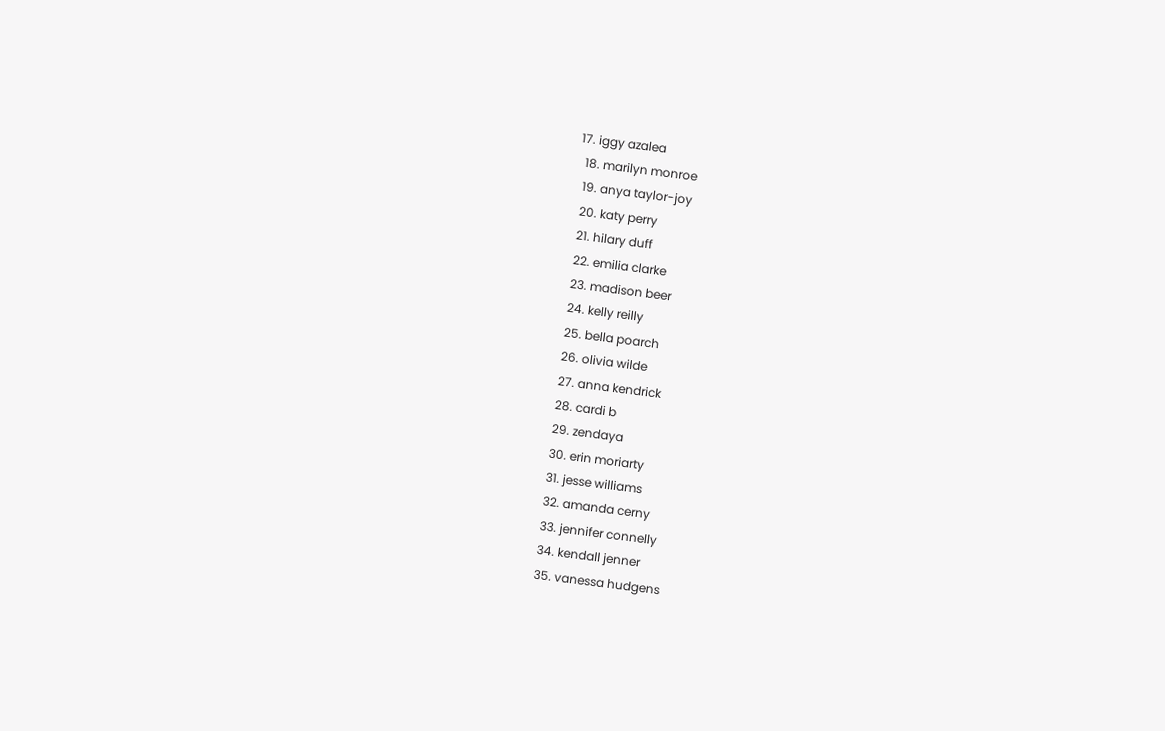17. iggy azalea
  18. marilyn monroe
  19. anya taylor-joy
  20. katy perry
  21. hilary duff
  22. emilia clarke
  23. madison beer
  24. kelly reilly
  25. bella poarch
  26. olivia wilde
  27. anna kendrick
  28. cardi b
  29. zendaya
  30. erin moriarty
  31. jesse williams
  32. amanda cerny
  33. jennifer connelly
  34. kendall jenner
  35. vanessa hudgens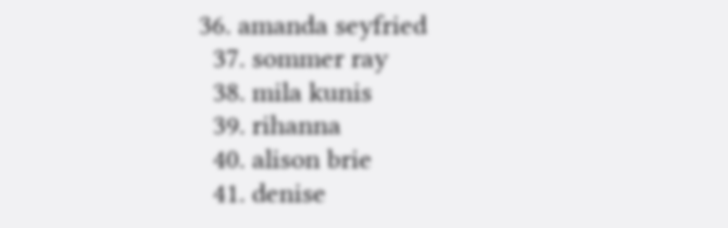36. amanda seyfried
  37. sommer ray
  38. mila kunis
  39. rihanna
  40. alison brie
  41. denise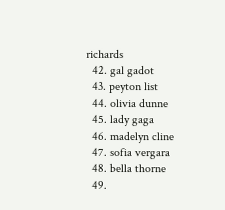richards
  42. gal gadot
  43. peyton list
  44. olivia dunne
  45. lady gaga
  46. madelyn cline
  47. sofia vergara
  48. bella thorne
  49.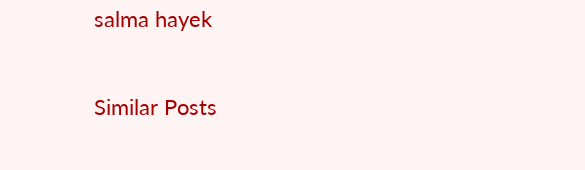salma hayek

Similar Posts